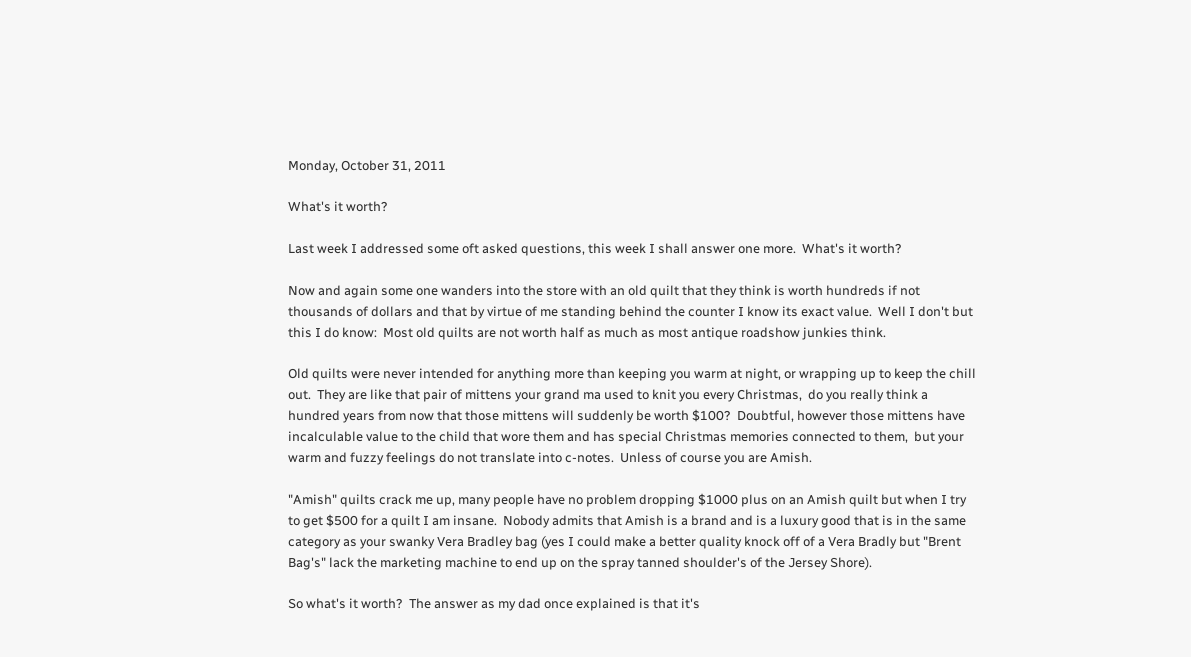Monday, October 31, 2011

What's it worth?

Last week I addressed some oft asked questions, this week I shall answer one more.  What's it worth?

Now and again some one wanders into the store with an old quilt that they think is worth hundreds if not thousands of dollars and that by virtue of me standing behind the counter I know its exact value.  Well I don't but this I do know:  Most old quilts are not worth half as much as most antique roadshow junkies think.

Old quilts were never intended for anything more than keeping you warm at night, or wrapping up to keep the chill out.  They are like that pair of mittens your grand ma used to knit you every Christmas,  do you really think a hundred years from now that those mittens will suddenly be worth $100?  Doubtful, however those mittens have incalculable value to the child that wore them and has special Christmas memories connected to them,  but your warm and fuzzy feelings do not translate into c-notes.  Unless of course you are Amish.

"Amish" quilts crack me up, many people have no problem dropping $1000 plus on an Amish quilt but when I try to get $500 for a quilt I am insane.  Nobody admits that Amish is a brand and is a luxury good that is in the same category as your swanky Vera Bradley bag (yes I could make a better quality knock off of a Vera Bradly but "Brent Bag's" lack the marketing machine to end up on the spray tanned shoulder's of the Jersey Shore).

So what's it worth?  The answer as my dad once explained is that it's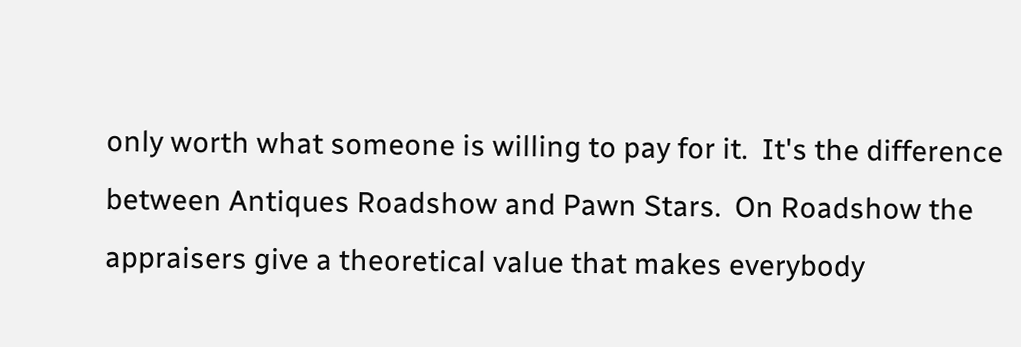only worth what someone is willing to pay for it.  It's the difference between Antiques Roadshow and Pawn Stars.  On Roadshow the appraisers give a theoretical value that makes everybody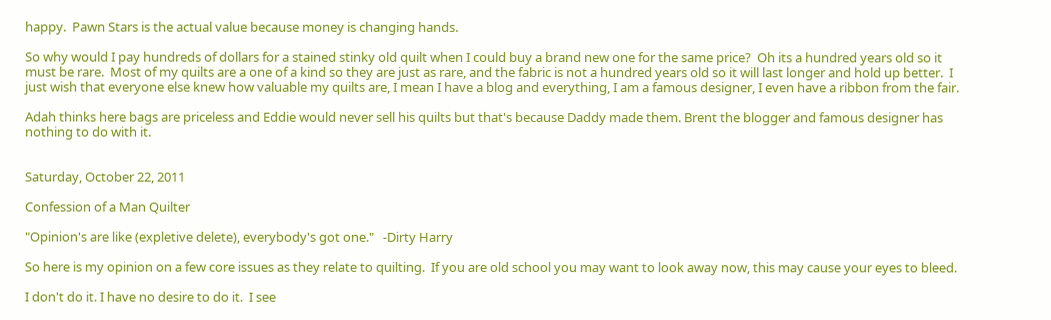happy.  Pawn Stars is the actual value because money is changing hands.

So why would I pay hundreds of dollars for a stained stinky old quilt when I could buy a brand new one for the same price?  Oh its a hundred years old so it must be rare.  Most of my quilts are a one of a kind so they are just as rare, and the fabric is not a hundred years old so it will last longer and hold up better.  I just wish that everyone else knew how valuable my quilts are, I mean I have a blog and everything, I am a famous designer, I even have a ribbon from the fair.

Adah thinks here bags are priceless and Eddie would never sell his quilts but that's because Daddy made them. Brent the blogger and famous designer has nothing to do with it.


Saturday, October 22, 2011

Confession of a Man Quilter

"Opinion's are like (expletive delete), everybody's got one."   -Dirty Harry

So here is my opinion on a few core issues as they relate to quilting.  If you are old school you may want to look away now, this may cause your eyes to bleed.

I don't do it. I have no desire to do it.  I see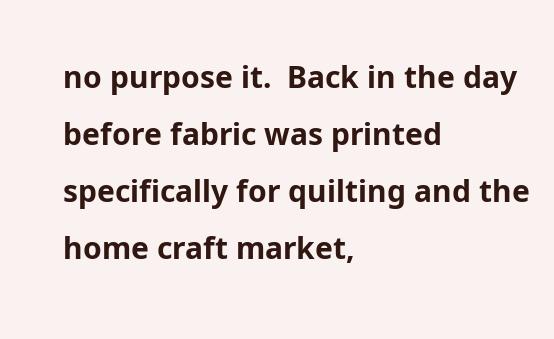no purpose it.  Back in the day before fabric was printed specifically for quilting and the home craft market,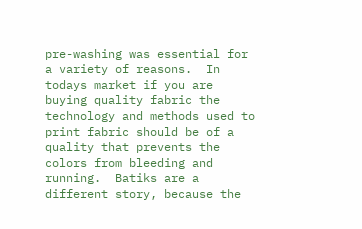pre-washing was essential for a variety of reasons.  In todays market if you are buying quality fabric the technology and methods used to print fabric should be of a quality that prevents the colors from bleeding and running.  Batiks are a different story, because the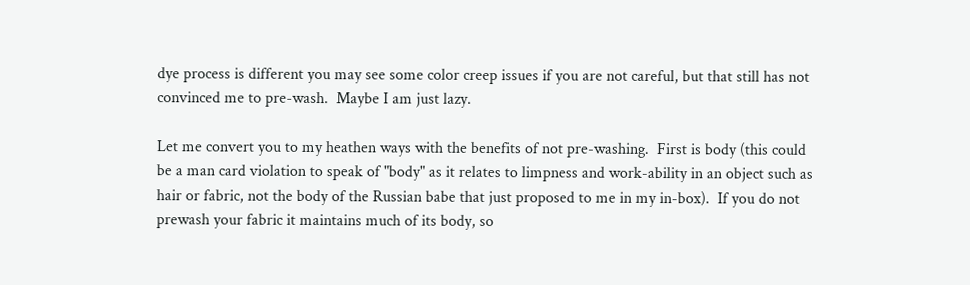dye process is different you may see some color creep issues if you are not careful, but that still has not convinced me to pre-wash.  Maybe I am just lazy.

Let me convert you to my heathen ways with the benefits of not pre-washing.  First is body (this could be a man card violation to speak of "body" as it relates to limpness and work-ability in an object such as hair or fabric, not the body of the Russian babe that just proposed to me in my in-box).  If you do not prewash your fabric it maintains much of its body, so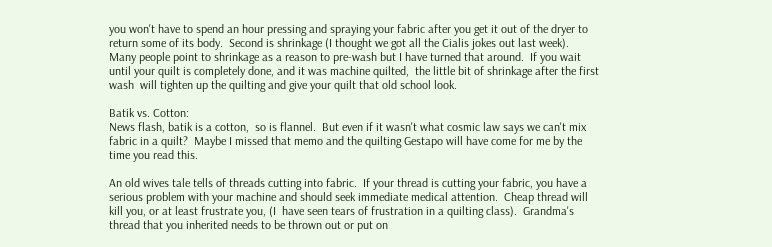you won't have to spend an hour pressing and spraying your fabric after you get it out of the dryer to return some of its body.  Second is shrinkage (I thought we got all the Cialis jokes out last week).  Many people point to shrinkage as a reason to pre-wash but I have turned that around.  If you wait until your quilt is completely done, and it was machine quilted,  the little bit of shrinkage after the first wash  will tighten up the quilting and give your quilt that old school look.

Batik vs. Cotton:
News flash, batik is a cotton,  so is flannel.  But even if it wasn't what cosmic law says we can't mix fabric in a quilt?  Maybe I missed that memo and the quilting Gestapo will have come for me by the time you read this.

An old wives tale tells of threads cutting into fabric.  If your thread is cutting your fabric, you have a serious problem with your machine and should seek immediate medical attention.  Cheap thread will kill you, or at least frustrate you, (I  have seen tears of frustration in a quilting class).  Grandma's thread that you inherited needs to be thrown out or put on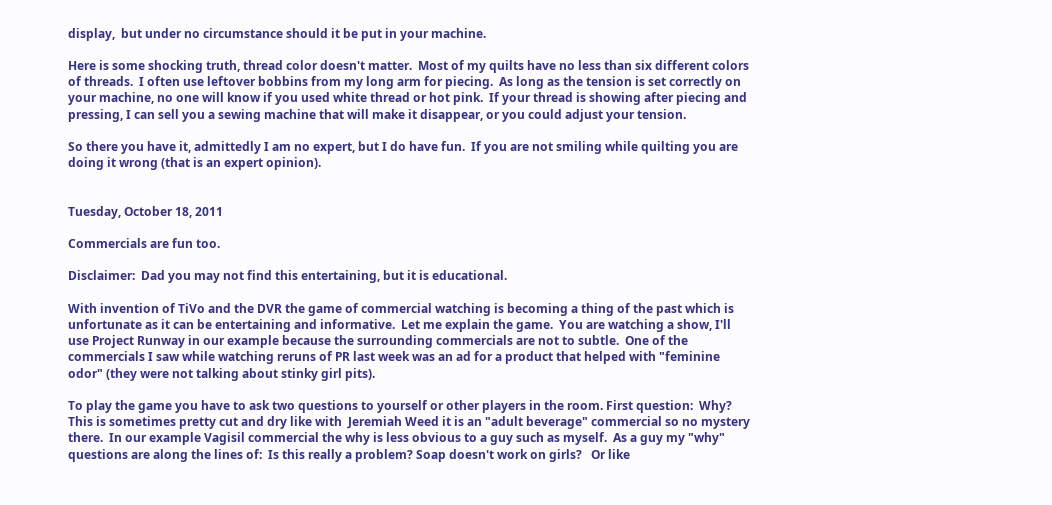display,  but under no circumstance should it be put in your machine.

Here is some shocking truth, thread color doesn't matter.  Most of my quilts have no less than six different colors of threads.  I often use leftover bobbins from my long arm for piecing.  As long as the tension is set correctly on your machine, no one will know if you used white thread or hot pink.  If your thread is showing after piecing and pressing, I can sell you a sewing machine that will make it disappear, or you could adjust your tension.

So there you have it, admittedly I am no expert, but I do have fun.  If you are not smiling while quilting you are doing it wrong (that is an expert opinion).


Tuesday, October 18, 2011

Commercials are fun too.

Disclaimer:  Dad you may not find this entertaining, but it is educational.

With invention of TiVo and the DVR the game of commercial watching is becoming a thing of the past which is unfortunate as it can be entertaining and informative.  Let me explain the game.  You are watching a show, I'll use Project Runway in our example because the surrounding commercials are not to subtle.  One of the commercials I saw while watching reruns of PR last week was an ad for a product that helped with "feminine odor" (they were not talking about stinky girl pits).

To play the game you have to ask two questions to yourself or other players in the room. First question:  Why?  This is sometimes pretty cut and dry like with  Jeremiah Weed it is an "adult beverage" commercial so no mystery there.  In our example Vagisil commercial the why is less obvious to a guy such as myself.  As a guy my "why" questions are along the lines of:  Is this really a problem? Soap doesn't work on girls?   Or like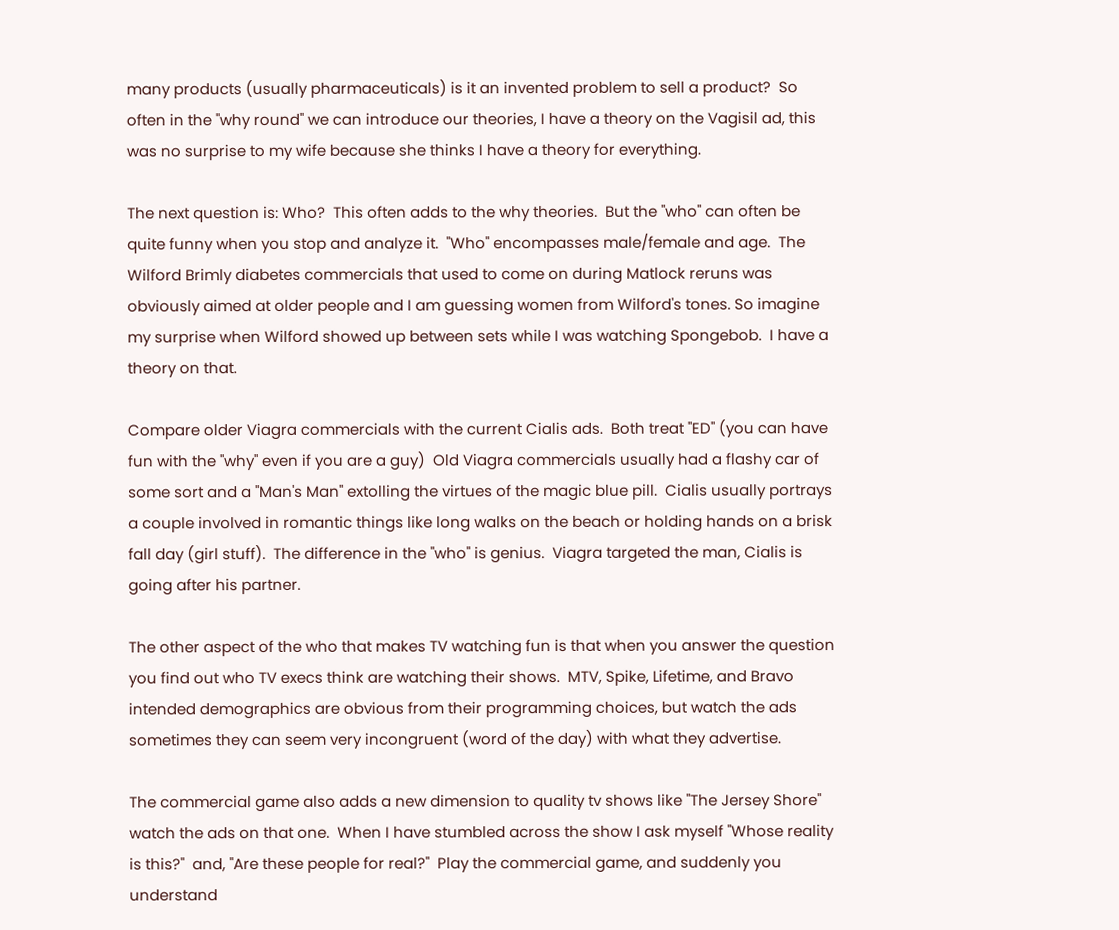many products (usually pharmaceuticals) is it an invented problem to sell a product?  So often in the "why round" we can introduce our theories, I have a theory on the Vagisil ad, this was no surprise to my wife because she thinks I have a theory for everything.

The next question is: Who?  This often adds to the why theories.  But the "who" can often be quite funny when you stop and analyze it.  "Who" encompasses male/female and age.  The Wilford Brimly diabetes commercials that used to come on during Matlock reruns was obviously aimed at older people and I am guessing women from Wilford's tones. So imagine my surprise when Wilford showed up between sets while I was watching Spongebob.  I have a theory on that.

Compare older Viagra commercials with the current Cialis ads.  Both treat "ED" (you can have fun with the "why" even if you are a guy)  Old Viagra commercials usually had a flashy car of some sort and a "Man's Man" extolling the virtues of the magic blue pill.  Cialis usually portrays a couple involved in romantic things like long walks on the beach or holding hands on a brisk fall day (girl stuff).  The difference in the "who" is genius.  Viagra targeted the man, Cialis is going after his partner.

The other aspect of the who that makes TV watching fun is that when you answer the question you find out who TV execs think are watching their shows.  MTV, Spike, Lifetime, and Bravo intended demographics are obvious from their programming choices, but watch the ads sometimes they can seem very incongruent (word of the day) with what they advertise.

The commercial game also adds a new dimension to quality tv shows like "The Jersey Shore"  watch the ads on that one.  When I have stumbled across the show I ask myself "Whose reality is this?"  and, "Are these people for real?"  Play the commercial game, and suddenly you understand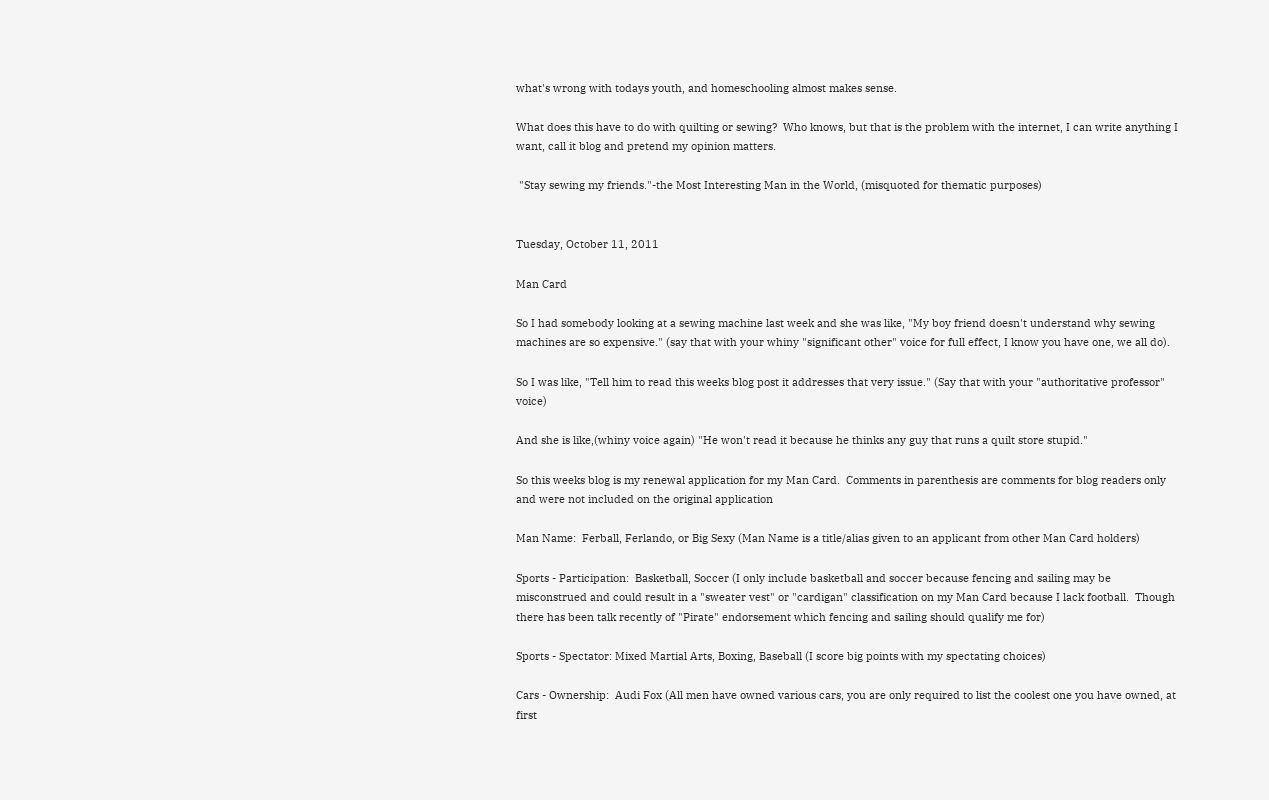what's wrong with todays youth, and homeschooling almost makes sense.

What does this have to do with quilting or sewing?  Who knows, but that is the problem with the internet, I can write anything I want, call it blog and pretend my opinion matters.

 "Stay sewing my friends."-the Most Interesting Man in the World, (misquoted for thematic purposes)


Tuesday, October 11, 2011

Man Card

So I had somebody looking at a sewing machine last week and she was like, "My boy friend doesn't understand why sewing machines are so expensive." (say that with your whiny "significant other" voice for full effect, I know you have one, we all do).

So I was like, "Tell him to read this weeks blog post it addresses that very issue." (Say that with your "authoritative professor" voice)

And she is like,(whiny voice again) "He won't read it because he thinks any guy that runs a quilt store stupid."

So this weeks blog is my renewal application for my Man Card.  Comments in parenthesis are comments for blog readers only and were not included on the original application

Man Name:  Ferball, Ferlando, or Big Sexy (Man Name is a title/alias given to an applicant from other Man Card holders)

Sports - Participation:  Basketball, Soccer (I only include basketball and soccer because fencing and sailing may be misconstrued and could result in a "sweater vest" or "cardigan" classification on my Man Card because I lack football.  Though there has been talk recently of "Pirate" endorsement which fencing and sailing should qualify me for)

Sports - Spectator: Mixed Martial Arts, Boxing, Baseball (I score big points with my spectating choices)

Cars - Ownership:  Audi Fox (All men have owned various cars, you are only required to list the coolest one you have owned, at first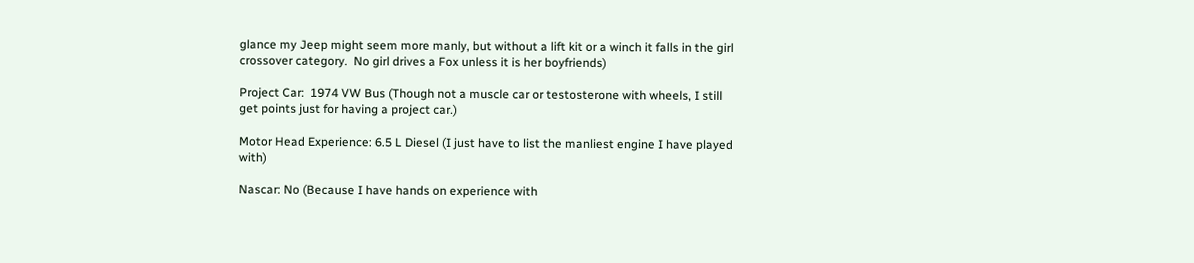glance my Jeep might seem more manly, but without a lift kit or a winch it falls in the girl crossover category.  No girl drives a Fox unless it is her boyfriends)

Project Car:  1974 VW Bus (Though not a muscle car or testosterone with wheels, I still get points just for having a project car.)

Motor Head Experience: 6.5 L Diesel (I just have to list the manliest engine I have played with)

Nascar: No (Because I have hands on experience with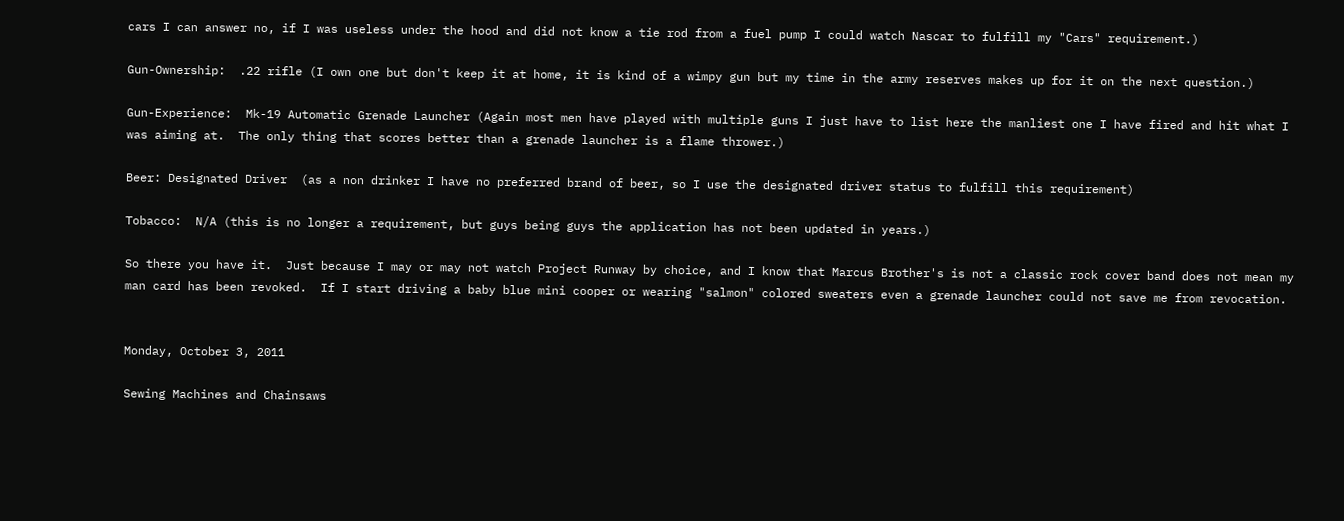cars I can answer no, if I was useless under the hood and did not know a tie rod from a fuel pump I could watch Nascar to fulfill my "Cars" requirement.)

Gun-Ownership:  .22 rifle (I own one but don't keep it at home, it is kind of a wimpy gun but my time in the army reserves makes up for it on the next question.)

Gun-Experience:  Mk-19 Automatic Grenade Launcher (Again most men have played with multiple guns I just have to list here the manliest one I have fired and hit what I was aiming at.  The only thing that scores better than a grenade launcher is a flame thrower.)

Beer: Designated Driver  (as a non drinker I have no preferred brand of beer, so I use the designated driver status to fulfill this requirement)

Tobacco:  N/A (this is no longer a requirement, but guys being guys the application has not been updated in years.)

So there you have it.  Just because I may or may not watch Project Runway by choice, and I know that Marcus Brother's is not a classic rock cover band does not mean my man card has been revoked.  If I start driving a baby blue mini cooper or wearing "salmon" colored sweaters even a grenade launcher could not save me from revocation.


Monday, October 3, 2011

Sewing Machines and Chainsaws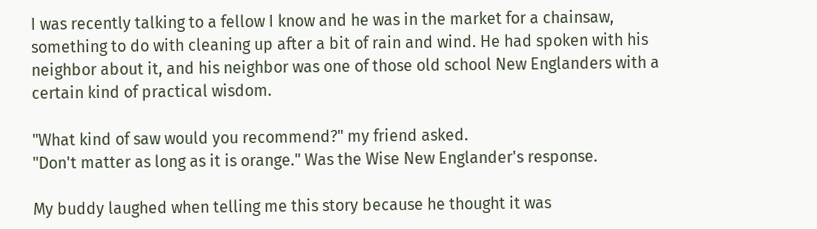I was recently talking to a fellow I know and he was in the market for a chainsaw, something to do with cleaning up after a bit of rain and wind. He had spoken with his neighbor about it, and his neighbor was one of those old school New Englanders with a certain kind of practical wisdom.

"What kind of saw would you recommend?" my friend asked.
"Don't matter as long as it is orange." Was the Wise New Englander's response.

My buddy laughed when telling me this story because he thought it was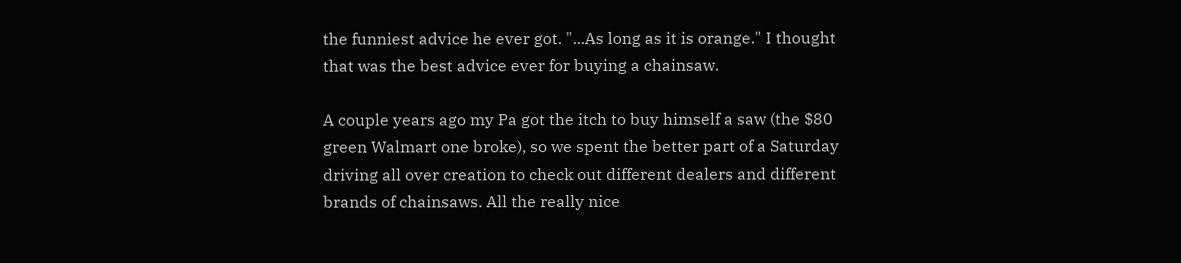the funniest advice he ever got. "...As long as it is orange." I thought that was the best advice ever for buying a chainsaw.

A couple years ago my Pa got the itch to buy himself a saw (the $80 green Walmart one broke), so we spent the better part of a Saturday driving all over creation to check out different dealers and different brands of chainsaws. All the really nice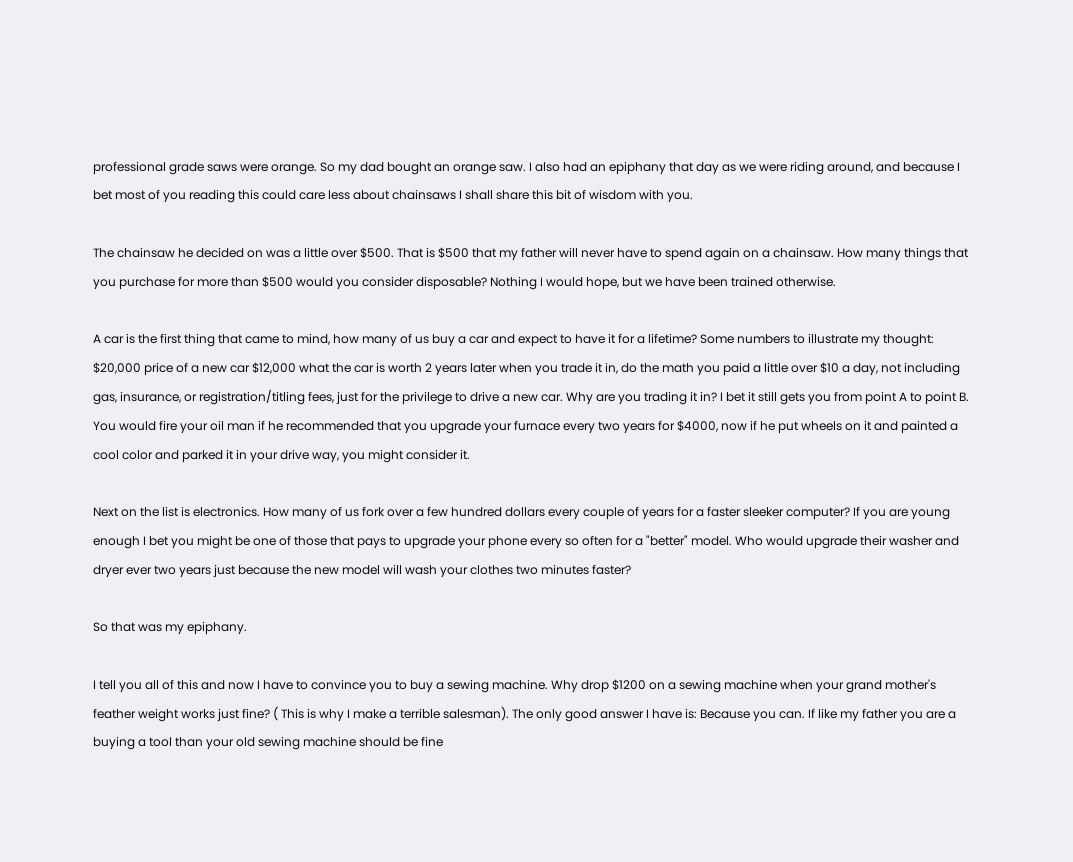professional grade saws were orange. So my dad bought an orange saw. I also had an epiphany that day as we were riding around, and because I bet most of you reading this could care less about chainsaws I shall share this bit of wisdom with you.

The chainsaw he decided on was a little over $500. That is $500 that my father will never have to spend again on a chainsaw. How many things that you purchase for more than $500 would you consider disposable? Nothing I would hope, but we have been trained otherwise.

A car is the first thing that came to mind, how many of us buy a car and expect to have it for a lifetime? Some numbers to illustrate my thought: $20,000 price of a new car $12,000 what the car is worth 2 years later when you trade it in, do the math you paid a little over $10 a day, not including gas, insurance, or registration/titling fees, just for the privilege to drive a new car. Why are you trading it in? I bet it still gets you from point A to point B. You would fire your oil man if he recommended that you upgrade your furnace every two years for $4000, now if he put wheels on it and painted a cool color and parked it in your drive way, you might consider it.

Next on the list is electronics. How many of us fork over a few hundred dollars every couple of years for a faster sleeker computer? If you are young enough I bet you might be one of those that pays to upgrade your phone every so often for a "better" model. Who would upgrade their washer and dryer ever two years just because the new model will wash your clothes two minutes faster?

So that was my epiphany.

I tell you all of this and now I have to convince you to buy a sewing machine. Why drop $1200 on a sewing machine when your grand mother's feather weight works just fine? ( This is why I make a terrible salesman). The only good answer I have is: Because you can. If like my father you are a buying a tool than your old sewing machine should be fine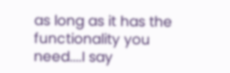as long as it has the functionality you need....I say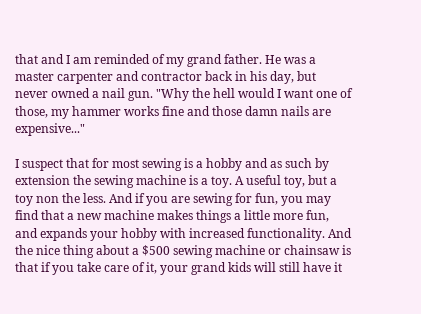that and I am reminded of my grand father. He was a master carpenter and contractor back in his day, but never owned a nail gun. "Why the hell would I want one of those, my hammer works fine and those damn nails are expensive..."

I suspect that for most sewing is a hobby and as such by extension the sewing machine is a toy. A useful toy, but a toy non the less. And if you are sewing for fun, you may find that a new machine makes things a little more fun, and expands your hobby with increased functionality. And the nice thing about a $500 sewing machine or chainsaw is that if you take care of it, your grand kids will still have it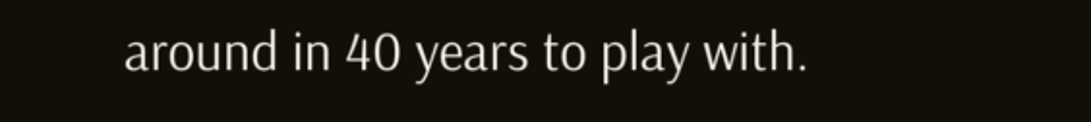around in 40 years to play with.